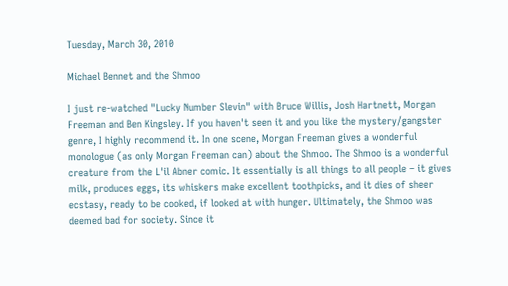Tuesday, March 30, 2010

Michael Bennet and the Shmoo

I just re-watched "Lucky Number Slevin" with Bruce Willis, Josh Hartnett, Morgan Freeman and Ben Kingsley. If you haven't seen it and you like the mystery/gangster genre, I highly recommend it. In one scene, Morgan Freeman gives a wonderful monologue (as only Morgan Freeman can) about the Shmoo. The Shmoo is a wonderful creature from the L'il Abner comic. It essentially is all things to all people – it gives milk, produces eggs, its whiskers make excellent toothpicks, and it dies of sheer ecstasy, ready to be cooked, if looked at with hunger. Ultimately, the Shmoo was deemed bad for society. Since it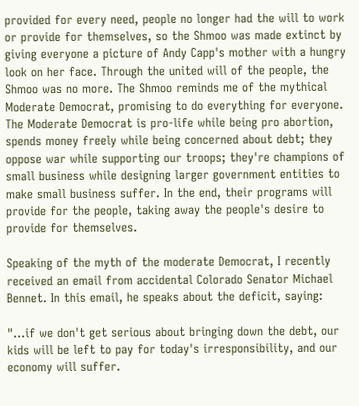provided for every need, people no longer had the will to work or provide for themselves, so the Shmoo was made extinct by giving everyone a picture of Andy Capp's mother with a hungry look on her face. Through the united will of the people, the Shmoo was no more. The Shmoo reminds me of the mythical Moderate Democrat, promising to do everything for everyone. The Moderate Democrat is pro-life while being pro abortion, spends money freely while being concerned about debt; they oppose war while supporting our troops; they're champions of small business while designing larger government entities to make small business suffer. In the end, their programs will provide for the people, taking away the people's desire to provide for themselves.

Speaking of the myth of the moderate Democrat, I recently received an email from accidental Colorado Senator Michael Bennet. In this email, he speaks about the deficit, saying:

"…if we don't get serious about bringing down the debt, our kids will be left to pay for today's irresponsibility, and our economy will suffer.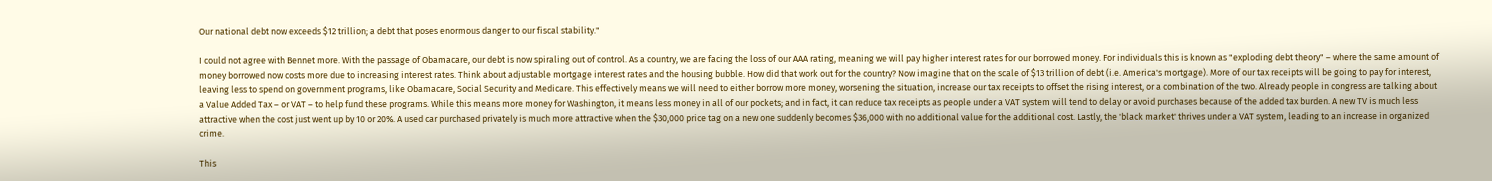Our national debt now exceeds $12 trillion; a debt that poses enormous danger to our fiscal stability."

I could not agree with Bennet more. With the passage of Obamacare, our debt is now spiraling out of control. As a country, we are facing the loss of our AAA rating, meaning we will pay higher interest rates for our borrowed money. For individuals this is known as "exploding debt theory" – where the same amount of money borrowed now costs more due to increasing interest rates. Think about adjustable mortgage interest rates and the housing bubble. How did that work out for the country? Now imagine that on the scale of $13 trillion of debt (i.e. America's mortgage). More of our tax receipts will be going to pay for interest, leaving less to spend on government programs, like Obamacare, Social Security and Medicare. This effectively means we will need to either borrow more money, worsening the situation, increase our tax receipts to offset the rising interest, or a combination of the two. Already people in congress are talking about a Value Added Tax – or VAT – to help fund these programs. While this means more money for Washington, it means less money in all of our pockets; and in fact, it can reduce tax receipts as people under a VAT system will tend to delay or avoid purchases because of the added tax burden. A new TV is much less attractive when the cost just went up by 10 or 20%. A used car purchased privately is much more attractive when the $30,000 price tag on a new one suddenly becomes $36,000 with no additional value for the additional cost. Lastly, the 'black market' thrives under a VAT system, leading to an increase in organized crime.

This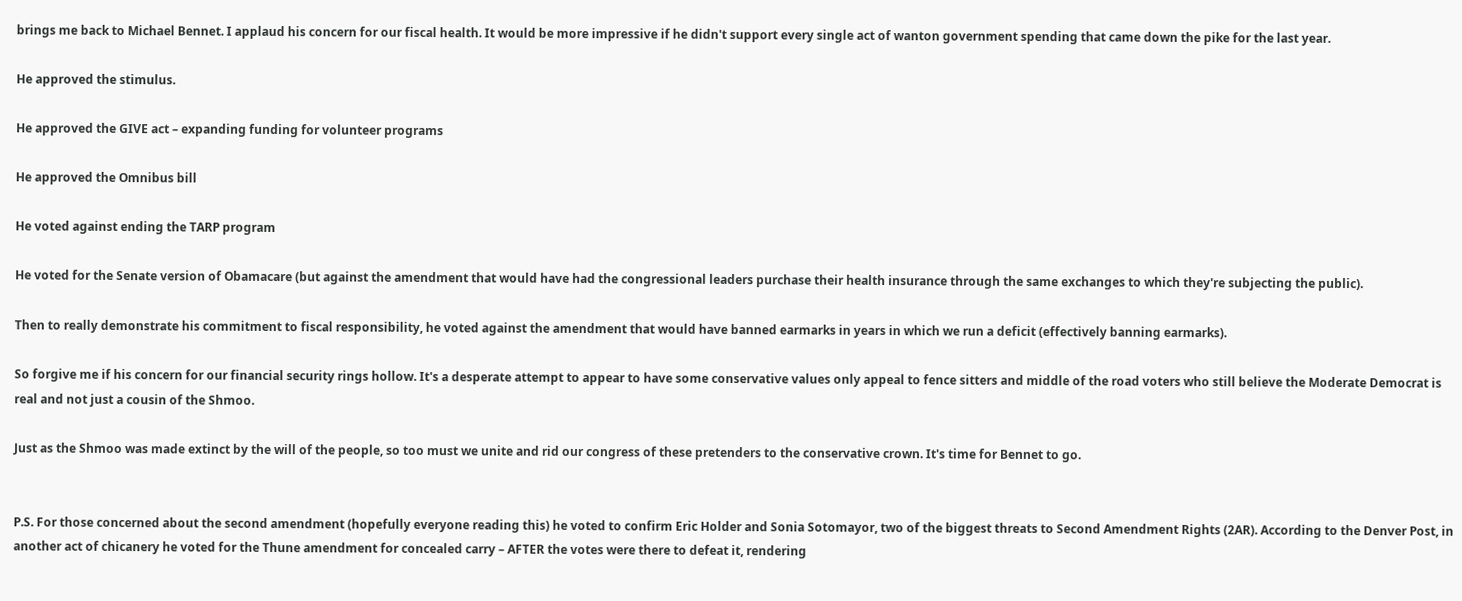brings me back to Michael Bennet. I applaud his concern for our fiscal health. It would be more impressive if he didn't support every single act of wanton government spending that came down the pike for the last year.

He approved the stimulus.

He approved the GIVE act – expanding funding for volunteer programs

He approved the Omnibus bill

He voted against ending the TARP program

He voted for the Senate version of Obamacare (but against the amendment that would have had the congressional leaders purchase their health insurance through the same exchanges to which they're subjecting the public).

Then to really demonstrate his commitment to fiscal responsibility, he voted against the amendment that would have banned earmarks in years in which we run a deficit (effectively banning earmarks).

So forgive me if his concern for our financial security rings hollow. It's a desperate attempt to appear to have some conservative values only appeal to fence sitters and middle of the road voters who still believe the Moderate Democrat is real and not just a cousin of the Shmoo.

Just as the Shmoo was made extinct by the will of the people, so too must we unite and rid our congress of these pretenders to the conservative crown. It's time for Bennet to go.


P.S. For those concerned about the second amendment (hopefully everyone reading this) he voted to confirm Eric Holder and Sonia Sotomayor, two of the biggest threats to Second Amendment Rights (2AR). According to the Denver Post, in another act of chicanery he voted for the Thune amendment for concealed carry – AFTER the votes were there to defeat it, rendering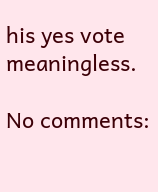his yes vote meaningless.

No comments: